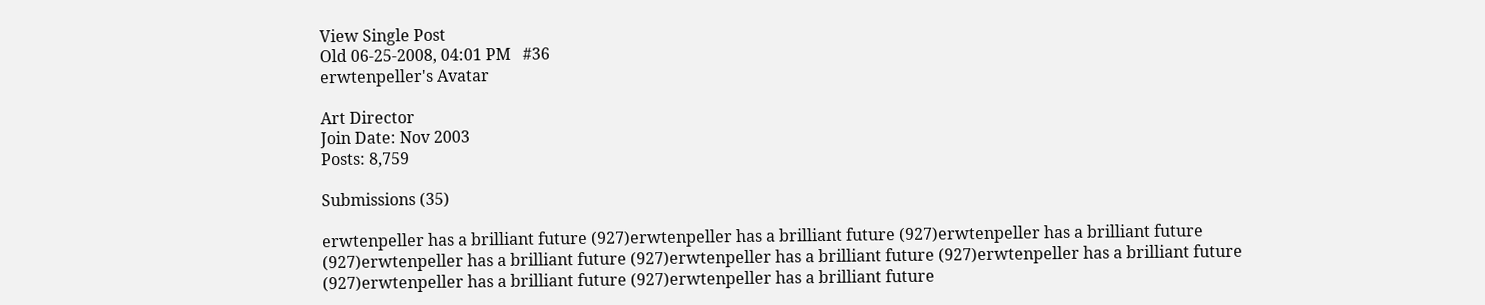View Single Post
Old 06-25-2008, 04:01 PM   #36
erwtenpeller's Avatar

Art Director
Join Date: Nov 2003
Posts: 8,759

Submissions (35)

erwtenpeller has a brilliant future (927)erwtenpeller has a brilliant future (927)erwtenpeller has a brilliant future (927)erwtenpeller has a brilliant future (927)erwtenpeller has a brilliant future (927)erwtenpeller has a brilliant future (927)erwtenpeller has a brilliant future (927)erwtenpeller has a brilliant future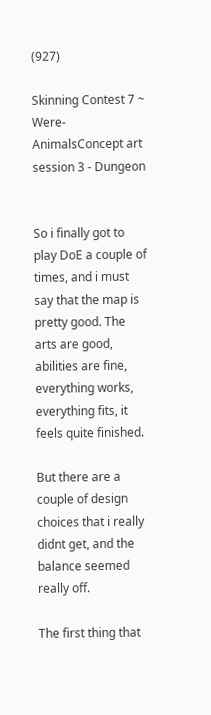(927)

Skinning Contest 7 ~ Were-AnimalsConcept art session 3 - Dungeon


So i finally got to play DoE a couple of times, and i must say that the map is pretty good. The arts are good, abilities are fine, everything works, everything fits, it feels quite finished.

But there are a couple of design choices that i really didnt get, and the balance seemed really off.

The first thing that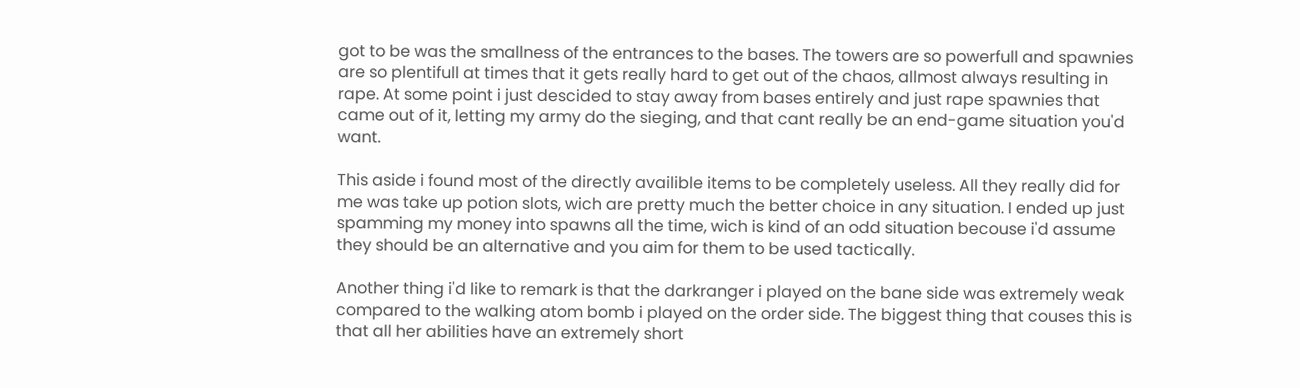got to be was the smallness of the entrances to the bases. The towers are so powerfull and spawnies are so plentifull at times that it gets really hard to get out of the chaos, allmost always resulting in rape. At some point i just descided to stay away from bases entirely and just rape spawnies that came out of it, letting my army do the sieging, and that cant really be an end-game situation you'd want.

This aside i found most of the directly availible items to be completely useless. All they really did for me was take up potion slots, wich are pretty much the better choice in any situation. I ended up just spamming my money into spawns all the time, wich is kind of an odd situation becouse i'd assume they should be an alternative and you aim for them to be used tactically.

Another thing i'd like to remark is that the darkranger i played on the bane side was extremely weak compared to the walking atom bomb i played on the order side. The biggest thing that couses this is that all her abilities have an extremely short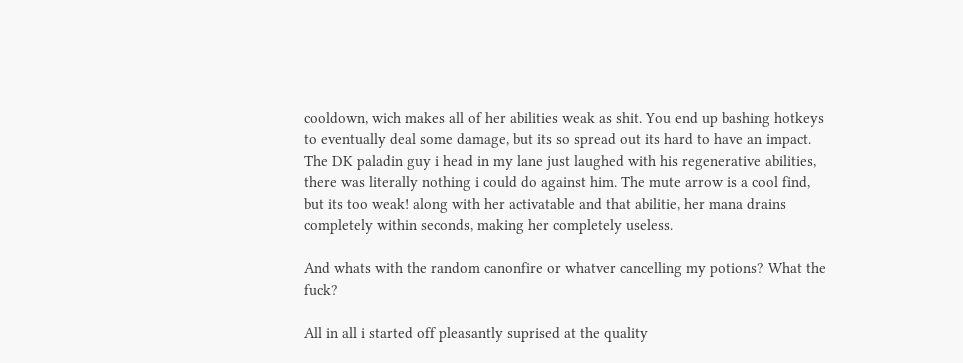cooldown, wich makes all of her abilities weak as shit. You end up bashing hotkeys to eventually deal some damage, but its so spread out its hard to have an impact. The DK paladin guy i head in my lane just laughed with his regenerative abilities, there was literally nothing i could do against him. The mute arrow is a cool find, but its too weak! along with her activatable and that abilitie, her mana drains completely within seconds, making her completely useless.

And whats with the random canonfire or whatver cancelling my potions? What the fuck?

All in all i started off pleasantly suprised at the quality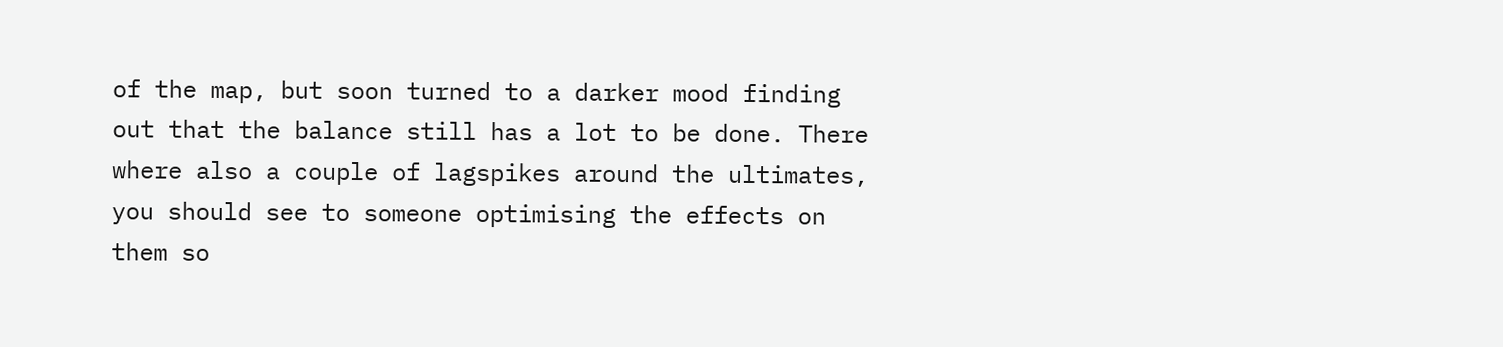of the map, but soon turned to a darker mood finding out that the balance still has a lot to be done. There where also a couple of lagspikes around the ultimates, you should see to someone optimising the effects on them so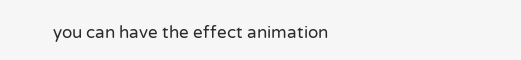you can have the effect animation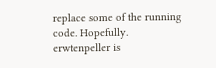replace some of the running code. Hopefully.
erwtenpeller is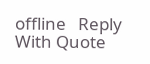offline   Reply With Quote